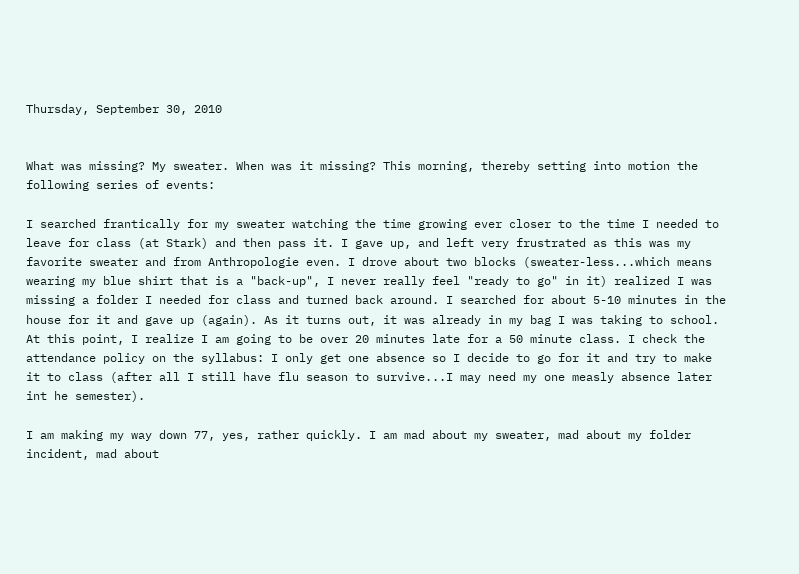Thursday, September 30, 2010


What was missing? My sweater. When was it missing? This morning, thereby setting into motion the following series of events:

I searched frantically for my sweater watching the time growing ever closer to the time I needed to leave for class (at Stark) and then pass it. I gave up, and left very frustrated as this was my favorite sweater and from Anthropologie even. I drove about two blocks (sweater-less...which means wearing my blue shirt that is a "back-up", I never really feel "ready to go" in it) realized I was missing a folder I needed for class and turned back around. I searched for about 5-10 minutes in the house for it and gave up (again). As it turns out, it was already in my bag I was taking to school. At this point, I realize I am going to be over 20 minutes late for a 50 minute class. I check the attendance policy on the syllabus: I only get one absence so I decide to go for it and try to make it to class (after all I still have flu season to survive...I may need my one measly absence later int he semester).

I am making my way down 77, yes, rather quickly. I am mad about my sweater, mad about my folder incident, mad about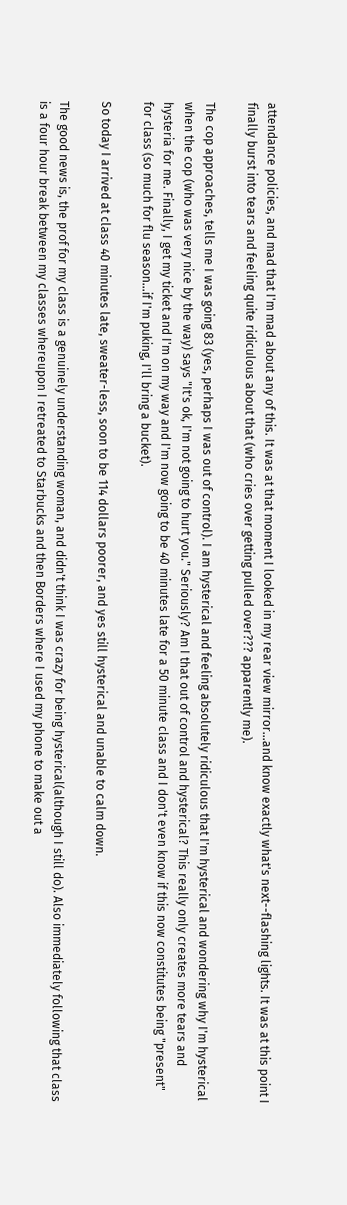attendance policies, and mad that I'm mad about any of this. It was at that moment I looked in my rear view mirror...and know exactly what's next--flashing lights. It was at this point I finally burst into tears and feeling quite ridiculous about that (who cries over getting pulled over??? apparently me).

The cop approaches, tells me I was going 83 (yes, perhaps I was out of control). I am hysterical and feeling absolutely ridiculous that I'm hysterical and wondering why I'm hysterical when the cop (who was very nice by the way) says "It's ok, I'm not going to hurt you." Seriously? Am I that out of control and hysterical? This really only creates more tears and hysteria for me. Finally, I get my ticket and I'm on my way and I'm now going to be 40 minutes late for a 50 minute class and I don't even know if this now constitutes being "present" for class (so much for flu season...if I'm puking, I'll bring a bucket).

So today I arrived at class 40 minutes late, sweater-less, soon to be 114 dollars poorer, and yes still hysterical and unable to calm down.

The good news is, the prof for my class is a genuinely understanding woman, and didn't think I was crazy for being hysterical(although I still do). Also immediately following that class is a four hour break between my classes whereupon I retreated to Starbucks and then Borders where I used my phone to make out a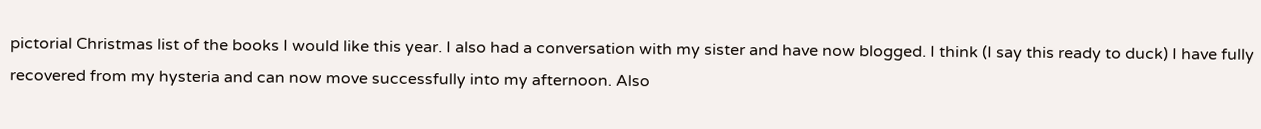pictorial Christmas list of the books I would like this year. I also had a conversation with my sister and have now blogged. I think (I say this ready to duck) I have fully recovered from my hysteria and can now move successfully into my afternoon. Also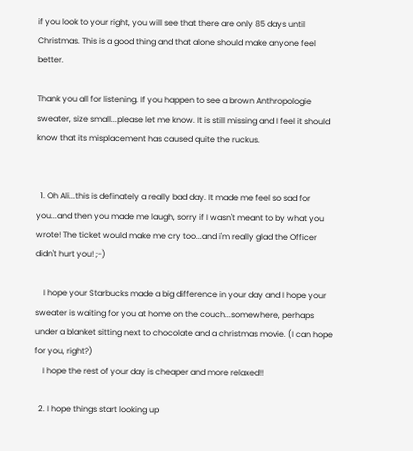if you look to your right, you will see that there are only 85 days until Christmas. This is a good thing and that alone should make anyone feel better.

Thank you all for listening. If you happen to see a brown Anthropologie sweater, size small...please let me know. It is still missing and I feel it should know that its misplacement has caused quite the ruckus.


  1. Oh Ali...this is definately a really bad day. It made me feel so sad for you...and then you made me laugh, sorry if I wasn't meant to by what you wrote! The ticket would make me cry too...and i'm really glad the Officer didn't hurt you! ;-)

    I hope your Starbucks made a big difference in your day and I hope your sweater is waiting for you at home on the couch...somewhere, perhaps under a blanket sitting next to chocolate and a christmas movie. (I can hope for you, right?)
    I hope the rest of your day is cheaper and more relaxed!!

  2. I hope things start looking up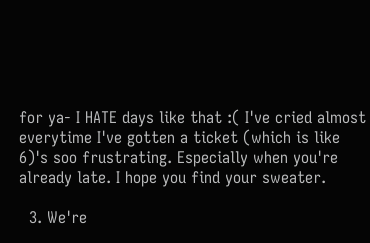for ya- I HATE days like that :( I've cried almost everytime I've gotten a ticket (which is like 6)'s soo frustrating. Especially when you're already late. I hope you find your sweater.

  3. We're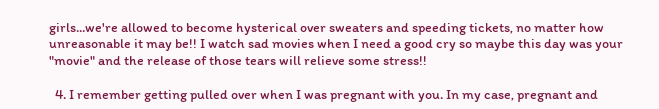girls...we're allowed to become hysterical over sweaters and speeding tickets, no matter how unreasonable it may be!! I watch sad movies when I need a good cry so maybe this day was your "movie" and the release of those tears will relieve some stress!!

  4. I remember getting pulled over when I was pregnant with you. In my case, pregnant and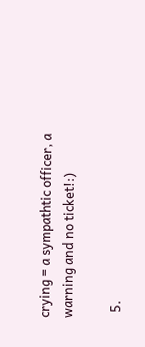crying = a sympathtic officer, a warning and no ticket!:)

  5.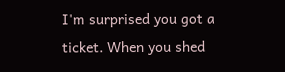I'm surprised you got a ticket. When you shed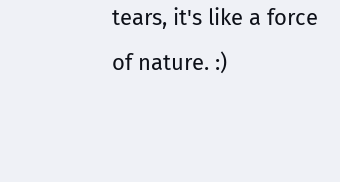tears, it's like a force of nature. :)